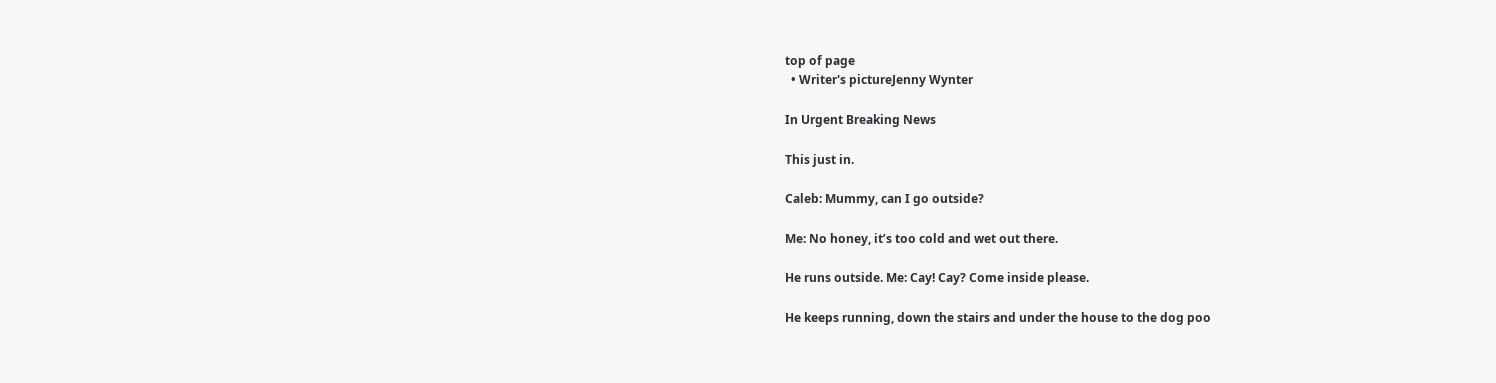top of page
  • Writer's pictureJenny Wynter

In Urgent Breaking News

This just in.

Caleb: Mummy, can I go outside?

Me: No honey, it’s too cold and wet out there.

He runs outside. Me: Cay! Cay? Come inside please.

He keeps running, down the stairs and under the house to the dog poo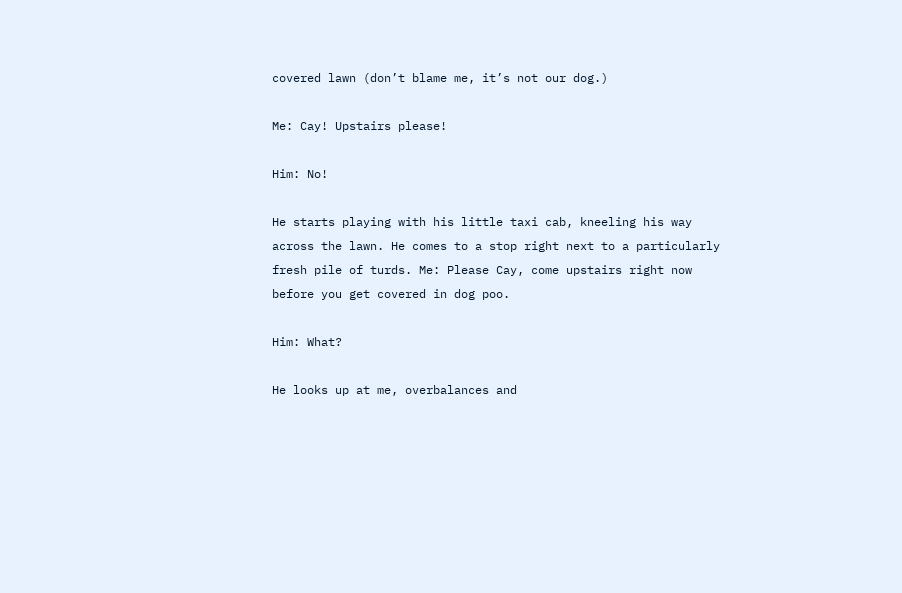covered lawn (don’t blame me, it’s not our dog.)

Me: Cay! Upstairs please!

Him: No!

He starts playing with his little taxi cab, kneeling his way across the lawn. He comes to a stop right next to a particularly fresh pile of turds. Me: Please Cay, come upstairs right now before you get covered in dog poo.

Him: What?

He looks up at me, overbalances and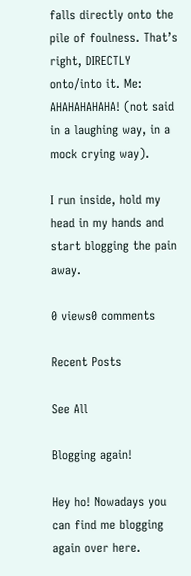falls directly onto the pile of foulness. That’s right, DIRECTLY onto/into it. Me: AHAHAHAHAHA! (not said in a laughing way, in a mock crying way).

I run inside, hold my head in my hands and start blogging the pain away.

0 views0 comments

Recent Posts

See All

Blogging again!

Hey ho! Nowadays you can find me blogging again over here.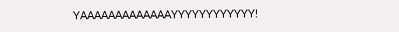YAAAAAAAAAAAAAYYYYYYYYYYYY!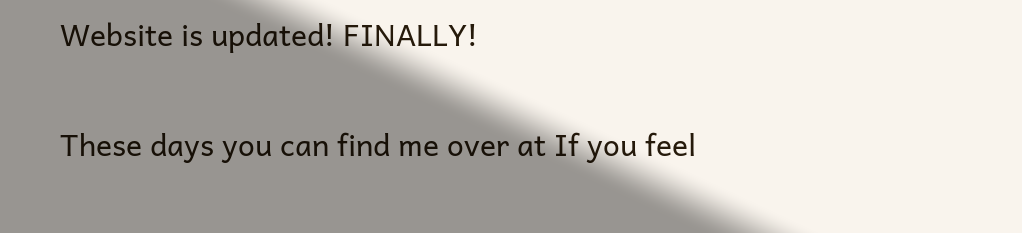Website is updated! FINALLY!

These days you can find me over at If you feel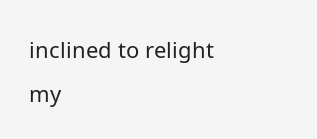inclined to relight my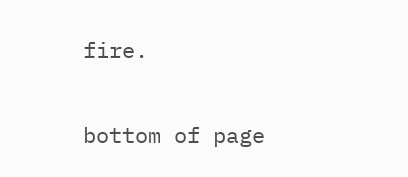fire.


bottom of page